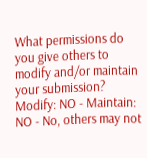What permissions do you give others to modify and/or maintain your submission?
Modify: NO - Maintain: NO - No, others may not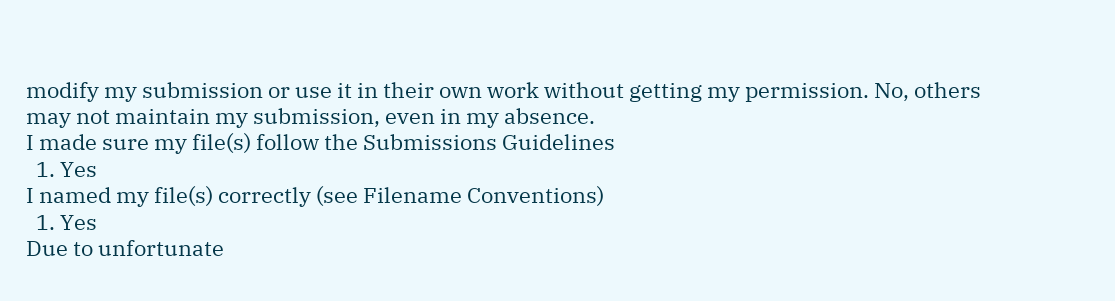modify my submission or use it in their own work without getting my permission. No, others may not maintain my submission, even in my absence.
I made sure my file(s) follow the Submissions Guidelines
  1. Yes
I named my file(s) correctly (see Filename Conventions)
  1. Yes
Due to unfortunate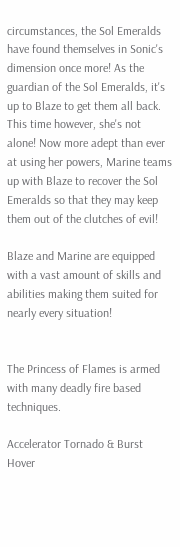circumstances, the Sol Emeralds have found themselves in Sonic's dimension once more! As the guardian of the Sol Emeralds, it's up to Blaze to get them all back. This time however, she's not alone! Now more adept than ever at using her powers, Marine teams up with Blaze to recover the Sol Emeralds so that they may keep them out of the clutches of evil!

Blaze and Marine are equipped with a vast amount of skills and abilities making them suited for nearly every situation!


The Princess of Flames is armed with many deadly fire based techniques.

Accelerator Tornado & Burst Hover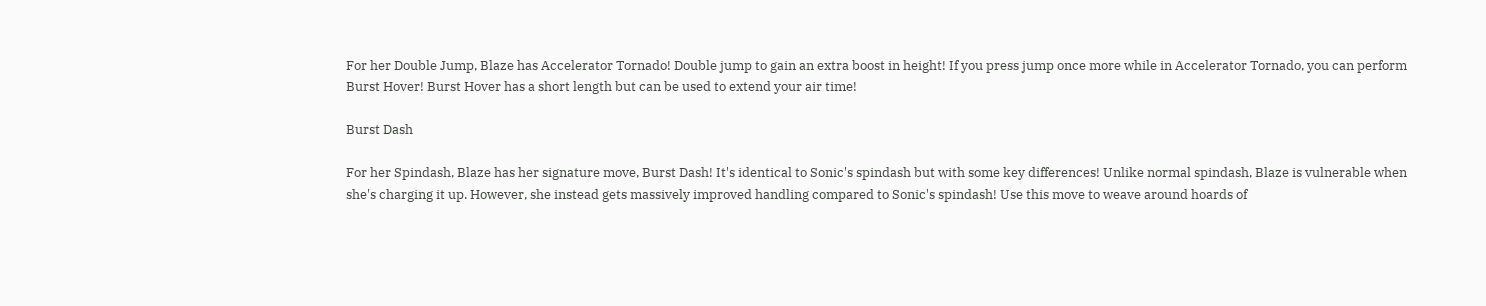For her Double Jump, Blaze has Accelerator Tornado! Double jump to gain an extra boost in height! If you press jump once more while in Accelerator Tornado, you can perform Burst Hover! Burst Hover has a short length but can be used to extend your air time!

Burst Dash

For her Spindash, Blaze has her signature move, Burst Dash! It's identical to Sonic's spindash but with some key differences! Unlike normal spindash, Blaze is vulnerable when she's charging it up. However, she instead gets massively improved handling compared to Sonic's spindash! Use this move to weave around hoards of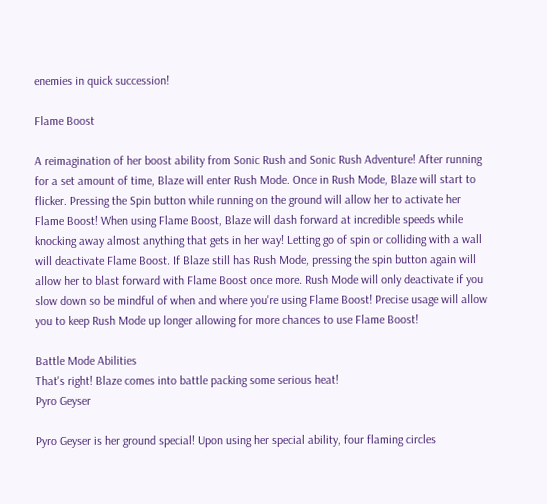enemies in quick succession!

Flame Boost

A reimagination of her boost ability from Sonic Rush and Sonic Rush Adventure! After running for a set amount of time, Blaze will enter Rush Mode. Once in Rush Mode, Blaze will start to flicker. Pressing the Spin button while running on the ground will allow her to activate her Flame Boost! When using Flame Boost, Blaze will dash forward at incredible speeds while knocking away almost anything that gets in her way! Letting go of spin or colliding with a wall will deactivate Flame Boost. If Blaze still has Rush Mode, pressing the spin button again will allow her to blast forward with Flame Boost once more. Rush Mode will only deactivate if you slow down so be mindful of when and where you're using Flame Boost! Precise usage will allow you to keep Rush Mode up longer allowing for more chances to use Flame Boost!

Battle Mode Abilities
That's right! Blaze comes into battle packing some serious heat!
Pyro Geyser

Pyro Geyser is her ground special! Upon using her special ability, four flaming circles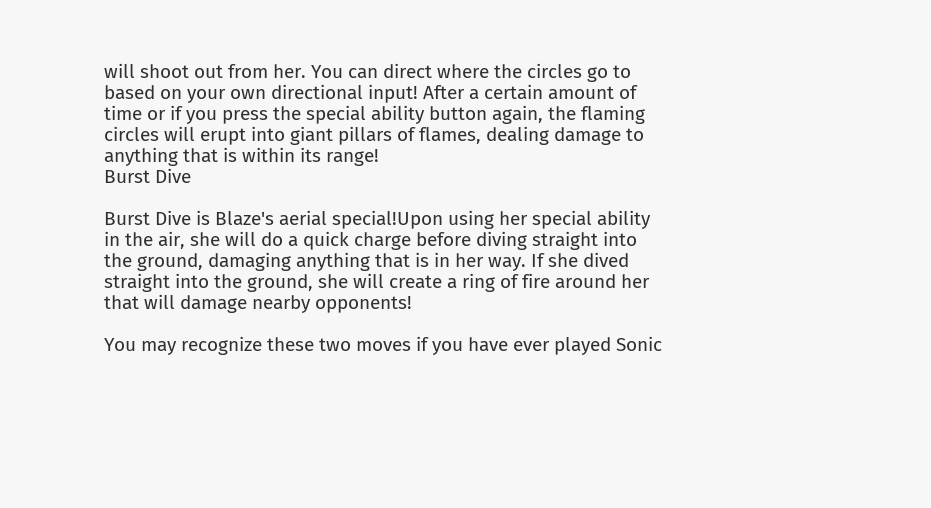will shoot out from her. You can direct where the circles go to based on your own directional input! After a certain amount of time or if you press the special ability button again, the flaming circles will erupt into giant pillars of flames, dealing damage to anything that is within its range!
Burst Dive

Burst Dive is Blaze's aerial special!Upon using her special ability in the air, she will do a quick charge before diving straight into the ground, damaging anything that is in her way. If she dived straight into the ground, she will create a ring of fire around her that will damage nearby opponents!

You may recognize these two moves if you have ever played Sonic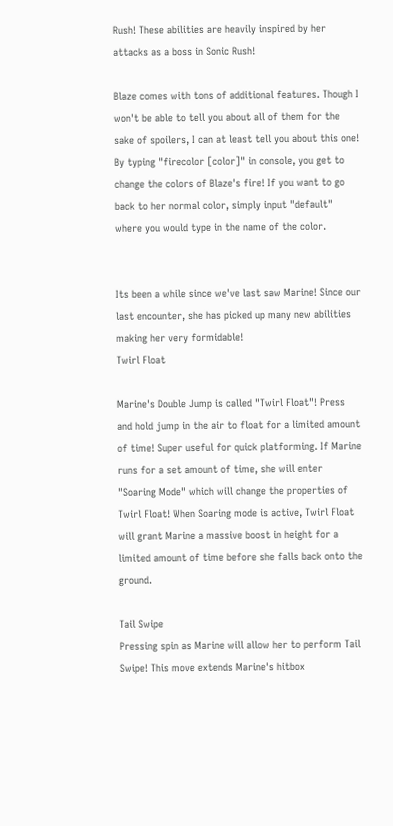Rush! These abilities are heavily inspired by her attacks as a boss in Sonic Rush!

Blaze comes with tons of additional features. Though I won't be able to tell you about all of them for the sake of spoilers, I can at least tell you about this one!
By typing "firecolor [color]" in console, you get to change the colors of Blaze's fire! If you want to go back to her normal color, simply input "default" where you would type in the name of the color.


Its been a while since we've last saw Marine! Since our last encounter, she has picked up many new abilities making her very formidable!
Twirl Float

Marine's Double Jump is called "Twirl Float"! Press and hold jump in the air to float for a limited amount of time! Super useful for quick platforming. If Marine runs for a set amount of time, she will enter "Soaring Mode" which will change the properties of Twirl Float! When Soaring mode is active, Twirl Float will grant Marine a massive boost in height for a limited amount of time before she falls back onto the ground.

Tail Swipe
Pressing spin as Marine will allow her to perform Tail Swipe! This move extends Marine's hitbox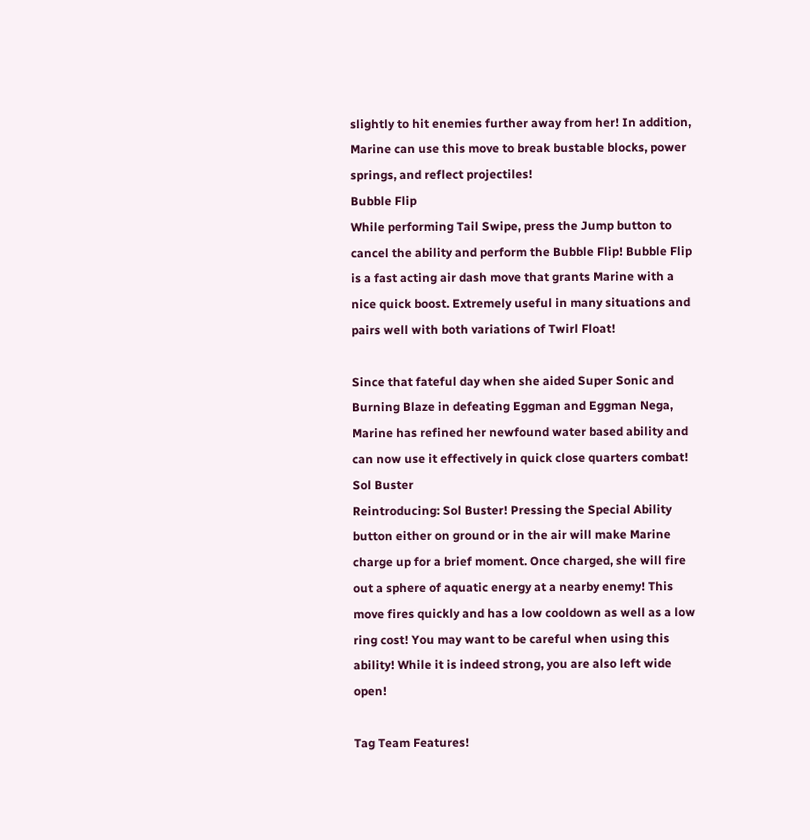slightly to hit enemies further away from her! In addition, Marine can use this move to break bustable blocks, power springs, and reflect projectiles!
Bubble Flip
While performing Tail Swipe, press the Jump button to cancel the ability and perform the Bubble Flip! Bubble Flip is a fast acting air dash move that grants Marine with a nice quick boost. Extremely useful in many situations and pairs well with both variations of Twirl Float!

Since that fateful day when she aided Super Sonic and Burning Blaze in defeating Eggman and Eggman Nega, Marine has refined her newfound water based ability and can now use it effectively in quick close quarters combat!
Sol Buster
Reintroducing: Sol Buster! Pressing the Special Ability button either on ground or in the air will make Marine charge up for a brief moment. Once charged, she will fire out a sphere of aquatic energy at a nearby enemy! This move fires quickly and has a low cooldown as well as a low ring cost! You may want to be careful when using this ability! While it is indeed strong, you are also left wide open!

Tag Team Features!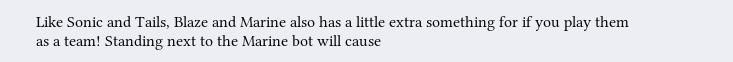Like Sonic and Tails, Blaze and Marine also has a little extra something for if you play them as a team! Standing next to the Marine bot will cause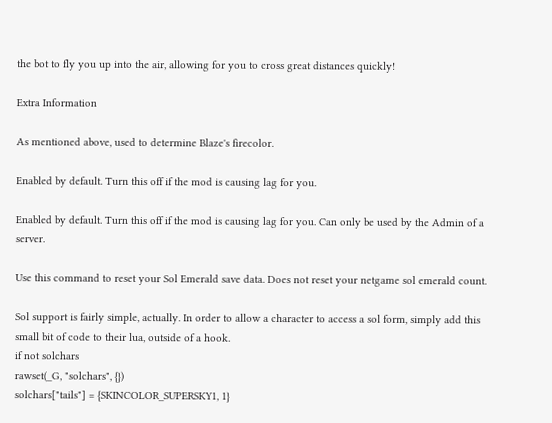the bot to fly you up into the air, allowing for you to cross great distances quickly!

Extra Information

As mentioned above, used to determine Blaze's firecolor.

Enabled by default. Turn this off if the mod is causing lag for you.

Enabled by default. Turn this off if the mod is causing lag for you. Can only be used by the Admin of a server.

Use this command to reset your Sol Emerald save data. Does not reset your netgame sol emerald count.

Sol support is fairly simple, actually. In order to allow a character to access a sol form, simply add this small bit of code to their lua, outside of a hook.
if not solchars
rawset(_G, "solchars", {})
solchars["tails"] = {SKINCOLOR_SUPERSKY1, 1}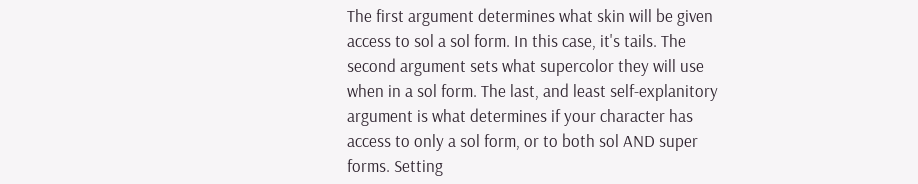The first argument determines what skin will be given access to sol a sol form. In this case, it's tails. The second argument sets what supercolor they will use when in a sol form. The last, and least self-explanitory argument is what determines if your character has access to only a sol form, or to both sol AND super forms. Setting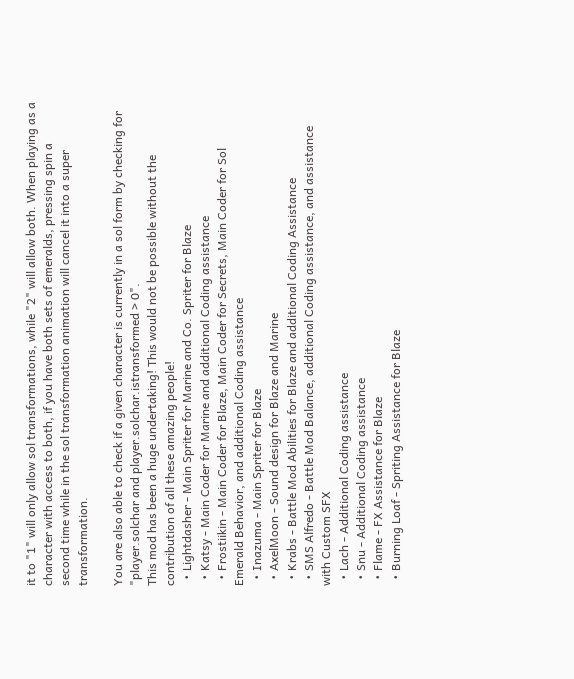it to "1" will only allow sol transformations, while "2" will allow both. When playing as a character with access to both, if you have both sets of emeralds, pressing spin a second time while in the sol transformation animation will cancel it into a super transformation.

You are also able to check if a given character is currently in a sol form by checking for "player.solchar and player.solchar.istransformed > 0".
This mod has been a huge undertaking! This would not be possible without the contribution of all these amazing people!
  • Lightdasher - Main Spriter for Marine and Co. Spriter for Blaze
  • Katsy - Main Coder for Marine and additional Coding assistance
  • Frostiikin - Main Coder for Blaze, Main Coder for Secrets, Main Coder for Sol Emerald Behavior, and additional Coding assistance
  • Inazuma - Main Spriter for Blaze
  • AxelMoon - Sound design for Blaze and Marine
  • Krabs - Battle Mod Abilities for Blaze and additional Coding Assistance
  • SMS Alfredo - Battle Mod Balance, additional Coding assistance, and assistance with Custom SFX
  • Lach - Additional Coding assistance
  • Snu - Additional Coding assistance
  • Flame - FX Assistance for Blaze
  • Burning Loaf - Spriting Assistance for Blaze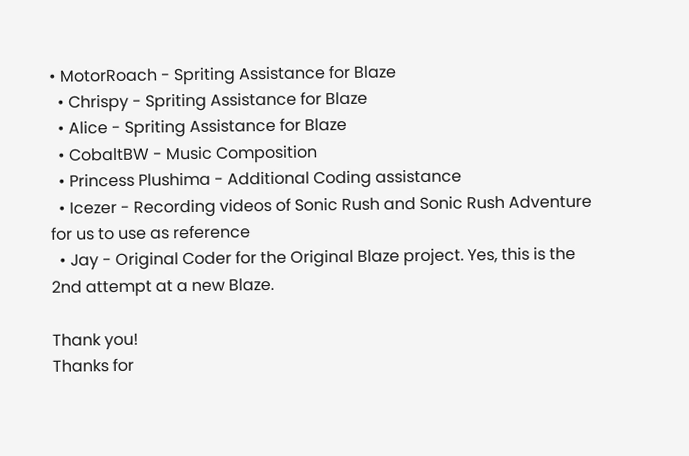• MotorRoach - Spriting Assistance for Blaze
  • Chrispy - Spriting Assistance for Blaze
  • Alice - Spriting Assistance for Blaze
  • CobaltBW - Music Composition
  • Princess Plushima - Additional Coding assistance
  • Icezer - Recording videos of Sonic Rush and Sonic Rush Adventure for us to use as reference
  • Jay - Original Coder for the Original Blaze project. Yes, this is the 2nd attempt at a new Blaze.

Thank you!
Thanks for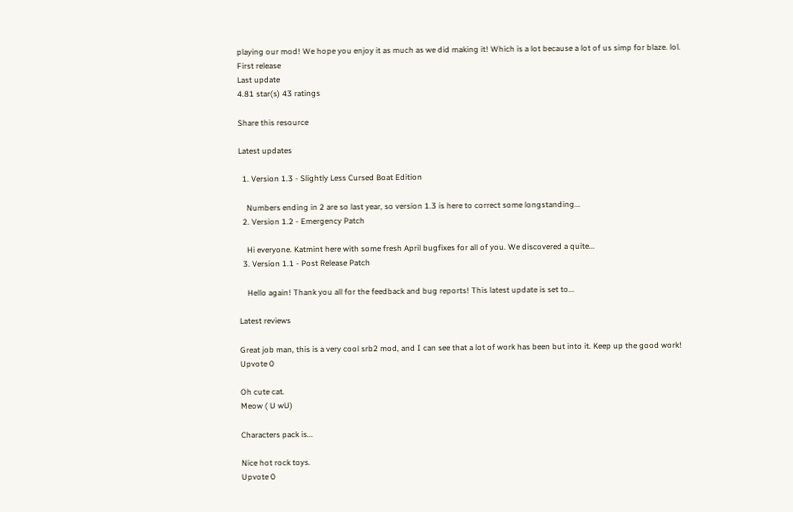playing our mod! We hope you enjoy it as much as we did making it! Which is a lot because a lot of us simp for blaze. lol.
First release
Last update
4.81 star(s) 43 ratings

Share this resource

Latest updates

  1. Version 1.3 - Slightly Less Cursed Boat Edition

    Numbers ending in 2 are so last year, so version 1.3 is here to correct some longstanding...
  2. Version 1.2 - Emergency Patch

    Hi everyone. Katmint here with some fresh April bugfixes for all of you. We discovered a quite...
  3. Version 1.1 - Post Release Patch

    Hello again! Thank you all for the feedback and bug reports! This latest update is set to...

Latest reviews

Great job man, this is a very cool srb2 mod, and I can see that a lot of work has been but into it. Keep up the good work!
Upvote 0

Oh cute cat.
Meow ( U wU)

Characters pack is...

Nice hot rock toys.
Upvote 0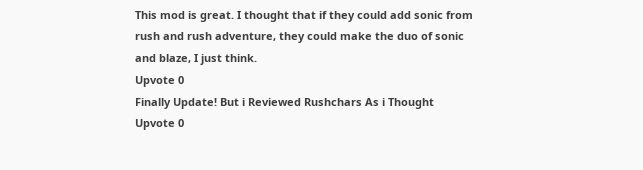This mod is great. I thought that if they could add sonic from rush and rush adventure, they could make the duo of sonic and blaze, I just think.
Upvote 0
Finally Update! But i Reviewed Rushchars As i Thought
Upvote 0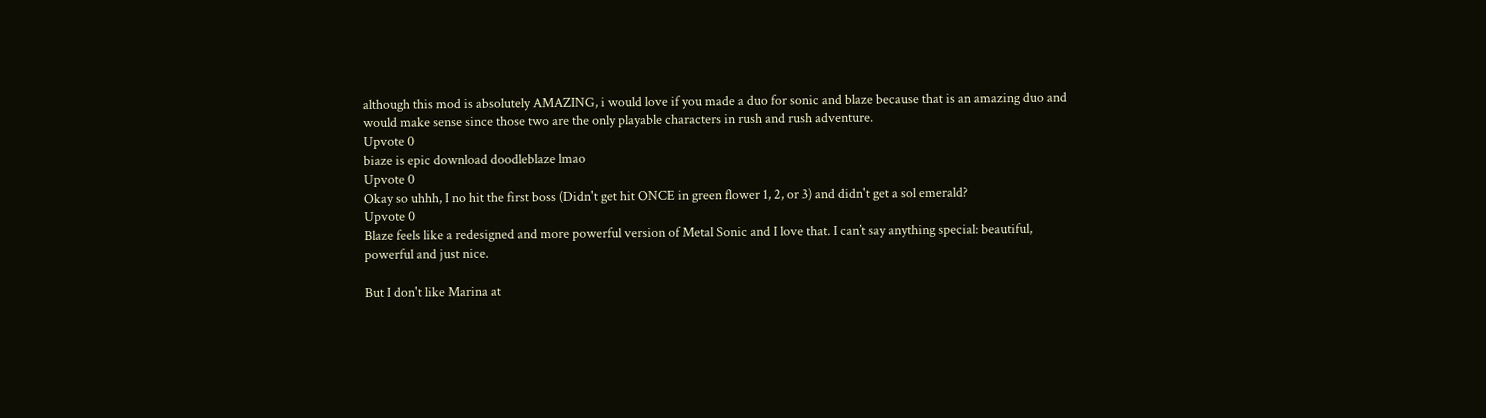although this mod is absolutely AMAZING, i would love if you made a duo for sonic and blaze because that is an amazing duo and would make sense since those two are the only playable characters in rush and rush adventure.
Upvote 0
biaze is epic download doodleblaze lmao
Upvote 0
Okay so uhhh, I no hit the first boss (Didn't get hit ONCE in green flower 1, 2, or 3) and didn't get a sol emerald?
Upvote 0
Blaze feels like a redesigned and more powerful version of Metal Sonic and I love that. I can’t say anything special: beautiful, powerful and just nice.

But I don't like Marina at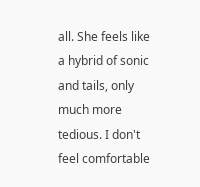all. She feels like a hybrid of sonic and tails, only much more tedious. I don't feel comfortable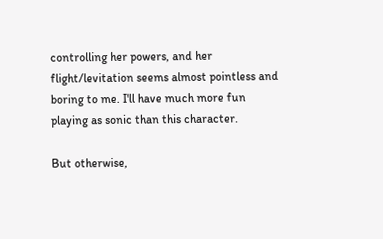controlling her powers, and her flight/levitation seems almost pointless and boring to me. I'll have much more fun playing as sonic than this character.

But otherwise,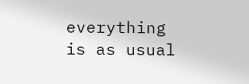everything is as usual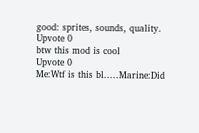good: sprites, sounds, quality.
Upvote 0
btw this mod is cool
Upvote 0
Me:Wtf is this bl.....Marine:Did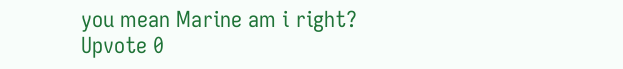you mean Marine am i right?
Upvote 0